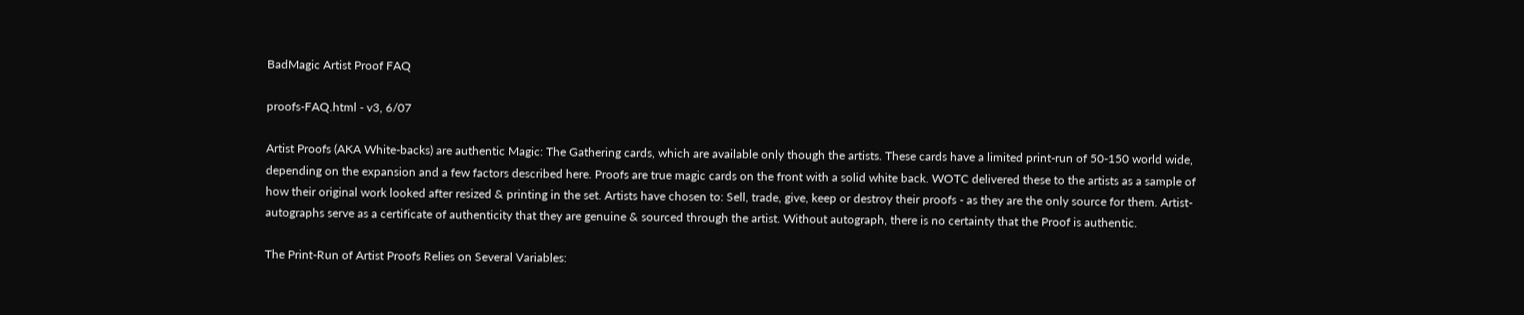BadMagic Artist Proof FAQ

proofs-FAQ.html - v3, 6/07

Artist Proofs (AKA White-backs) are authentic Magic: The Gathering cards, which are available only though the artists. These cards have a limited print-run of 50-150 world wide, depending on the expansion and a few factors described here. Proofs are true magic cards on the front with a solid white back. WOTC delivered these to the artists as a sample of how their original work looked after resized & printing in the set. Artists have chosen to: Sell, trade, give, keep or destroy their proofs - as they are the only source for them. Artist-autographs serve as a certificate of authenticity that they are genuine & sourced through the artist. Without autograph, there is no certainty that the Proof is authentic.

The Print-Run of Artist Proofs Relies on Several Variables: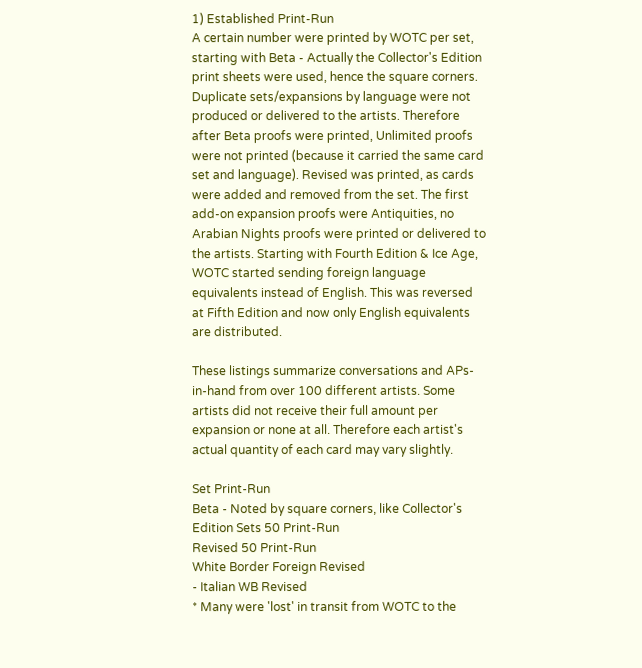1) Established Print-Run
A certain number were printed by WOTC per set, starting with Beta - Actually the Collector's Edition print sheets were used, hence the square corners. Duplicate sets/expansions by language were not produced or delivered to the artists. Therefore after Beta proofs were printed, Unlimited proofs were not printed (because it carried the same card set and language). Revised was printed, as cards were added and removed from the set. The first add-on expansion proofs were Antiquities, no Arabian Nights proofs were printed or delivered to the artists. Starting with Fourth Edition & Ice Age, WOTC started sending foreign language equivalents instead of English. This was reversed at Fifth Edition and now only English equivalents are distributed.

These listings summarize conversations and APs-in-hand from over 100 different artists. Some artists did not receive their full amount per expansion or none at all. Therefore each artist's actual quantity of each card may vary slightly.

Set Print-Run
Beta - Noted by square corners, like Collector's Edition Sets 50 Print-Run
Revised 50 Print-Run
White Border Foreign Revised
- Italian WB Revised
* Many were 'lost' in transit from WOTC to the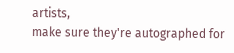artists,
make sure they're autographed for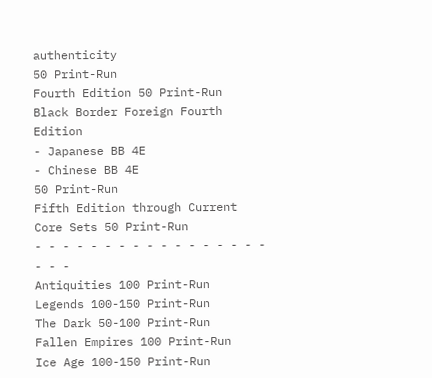authenticity
50 Print-Run
Fourth Edition 50 Print-Run
Black Border Foreign Fourth Edition
- Japanese BB 4E
- Chinese BB 4E
50 Print-Run
Fifth Edition through Current Core Sets 50 Print-Run
- - - - - - - - - - - - - - - - - - - -
Antiquities 100 Print-Run
Legends 100-150 Print-Run
The Dark 50-100 Print-Run
Fallen Empires 100 Print-Run
Ice Age 100-150 Print-Run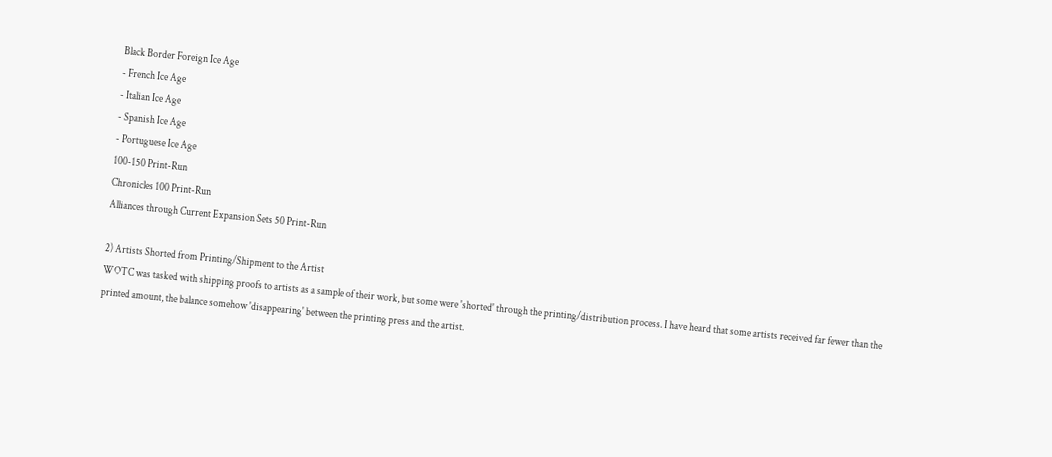Black Border Foreign Ice Age
- French Ice Age
- Italian Ice Age
- Spanish Ice Age
- Portuguese Ice Age
100-150 Print-Run
Chronicles 100 Print-Run
Alliances through Current Expansion Sets 50 Print-Run

2) Artists Shorted from Printing/Shipment to the Artist
WOTC was tasked with shipping proofs to artists as a sample of their work, but some were 'shorted' through the printing/distribution process. I have heard that some artists received far fewer than the printed amount, the balance somehow 'disappearing' between the printing press and the artist.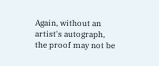Again, without an artist's autograph, the proof may not be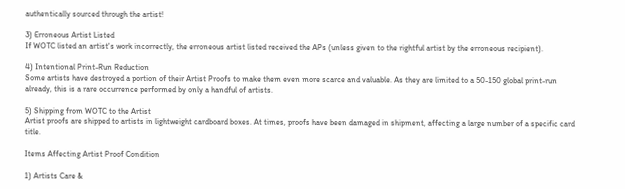authentically sourced through the artist!

3) Erroneous Artist Listed
If WOTC listed an artist's work incorrectly, the erroneous artist listed received the APs (unless given to the rightful artist by the erroneous recipient).

4) Intentional Print-Run Reduction
Some artists have destroyed a portion of their Artist Proofs to make them even more scarce and valuable. As they are limited to a 50-150 global print-run already, this is a rare occurrence performed by only a handful of artists.

5) Shipping from WOTC to the Artist
Artist proofs are shipped to artists in lightweight cardboard boxes. At times, proofs have been damaged in shipment, affecting a large number of a specific card title.

Items Affecting Artist Proof Condition

1) Artists Care &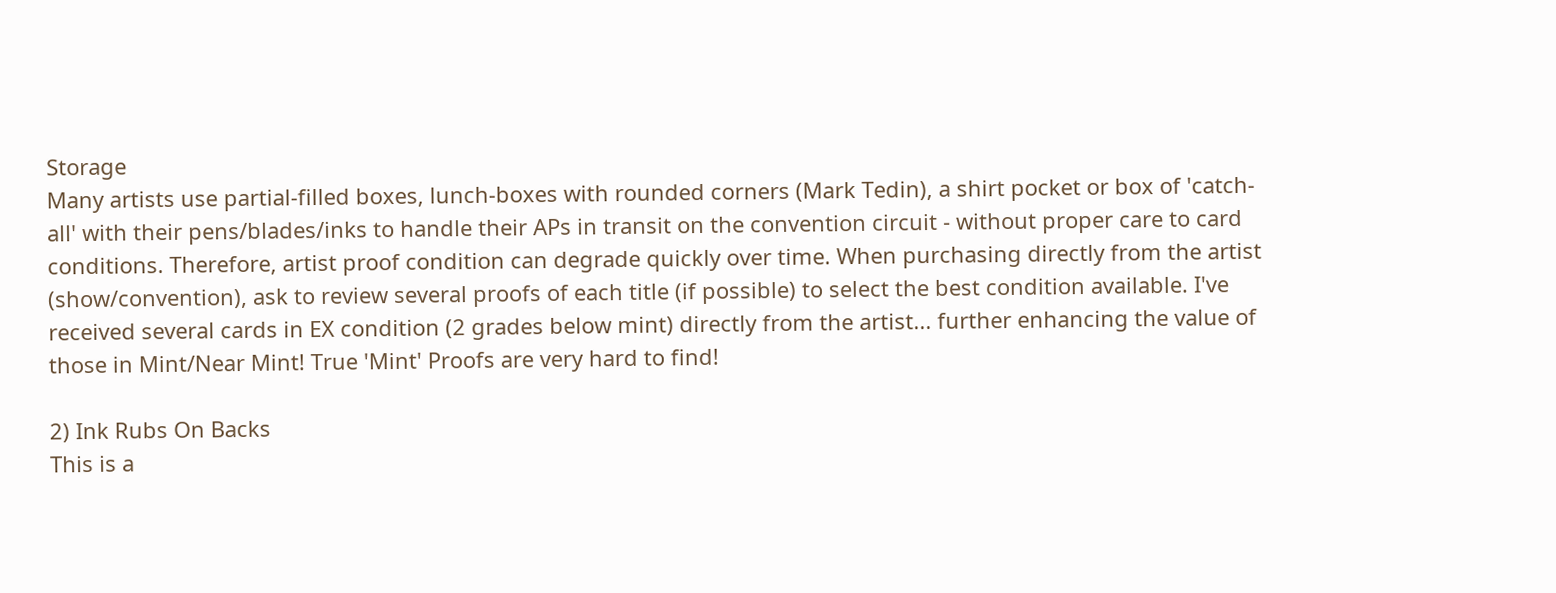Storage
Many artists use partial-filled boxes, lunch-boxes with rounded corners (Mark Tedin), a shirt pocket or box of 'catch-all' with their pens/blades/inks to handle their APs in transit on the convention circuit - without proper care to card conditions. Therefore, artist proof condition can degrade quickly over time. When purchasing directly from the artist (show/convention), ask to review several proofs of each title (if possible) to select the best condition available. I've received several cards in EX condition (2 grades below mint) directly from the artist... further enhancing the value of those in Mint/Near Mint! True 'Mint' Proofs are very hard to find!

2) Ink Rubs On Backs
This is a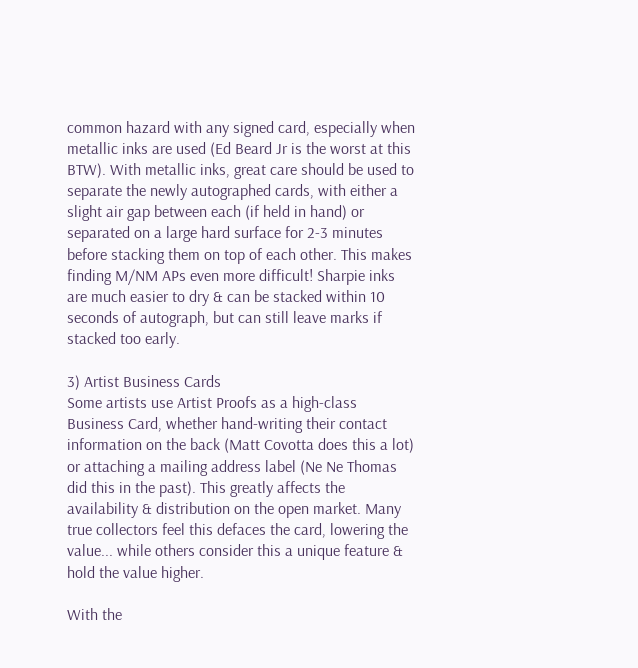common hazard with any signed card, especially when metallic inks are used (Ed Beard Jr is the worst at this BTW). With metallic inks, great care should be used to separate the newly autographed cards, with either a slight air gap between each (if held in hand) or separated on a large hard surface for 2-3 minutes before stacking them on top of each other. This makes finding M/NM APs even more difficult! Sharpie inks are much easier to dry & can be stacked within 10 seconds of autograph, but can still leave marks if stacked too early.

3) Artist Business Cards
Some artists use Artist Proofs as a high-class Business Card, whether hand-writing their contact information on the back (Matt Covotta does this a lot) or attaching a mailing address label (Ne Ne Thomas did this in the past). This greatly affects the availability & distribution on the open market. Many true collectors feel this defaces the card, lowering the value... while others consider this a unique feature & hold the value higher.

With the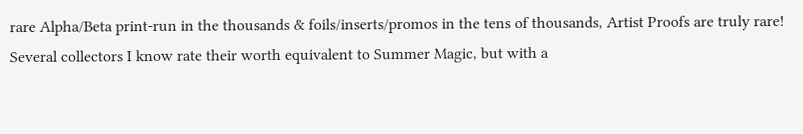rare Alpha/Beta print-run in the thousands & foils/inserts/promos in the tens of thousands, Artist Proofs are truly rare! Several collectors I know rate their worth equivalent to Summer Magic, but with a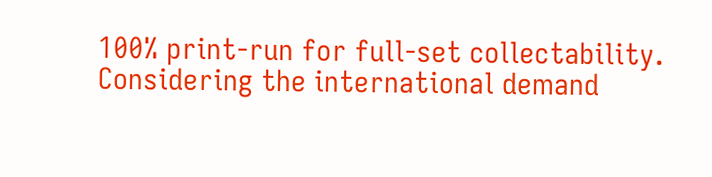100% print-run for full-set collectability.
Considering the international demand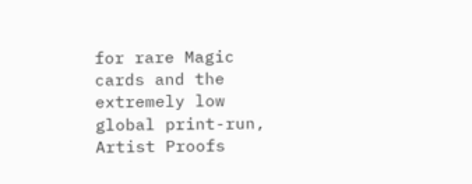for rare Magic cards and the extremely low global print-run, Artist Proofs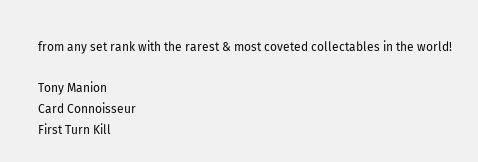from any set rank with the rarest & most coveted collectables in the world!

Tony Manion
Card Connoisseur
First Turn Kill